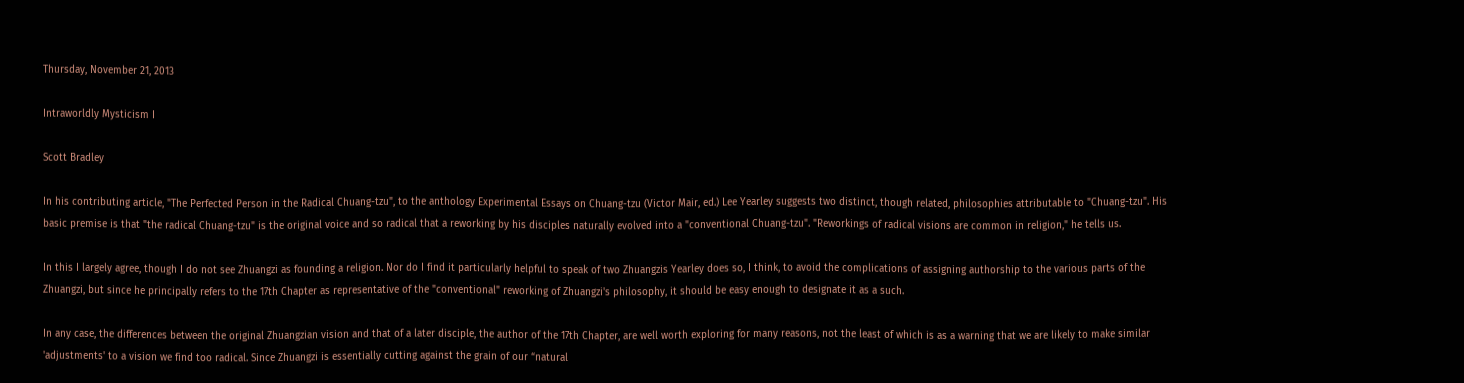Thursday, November 21, 2013

Intraworldly Mysticism I

Scott Bradley

In his contributing article, "The Perfected Person in the Radical Chuang-tzu", to the anthology Experimental Essays on Chuang-tzu (Victor Mair, ed.) Lee Yearley suggests two distinct, though related, philosophies attributable to "Chuang-tzu". His basic premise is that "the radical Chuang-tzu" is the original voice and so radical that a reworking by his disciples naturally evolved into a "conventional Chuang-tzu". "Reworkings of radical visions are common in religion," he tells us.

In this I largely agree, though I do not see Zhuangzi as founding a religion. Nor do I find it particularly helpful to speak of two Zhuangzis Yearley does so, I think, to avoid the complications of assigning authorship to the various parts of the Zhuangzi, but since he principally refers to the 17th Chapter as representative of the "conventional" reworking of Zhuangzi's philosophy, it should be easy enough to designate it as a such.

In any case, the differences between the original Zhuangzian vision and that of a later disciple, the author of the 17th Chapter, are well worth exploring for many reasons, not the least of which is as a warning that we are likely to make similar 'adjustments' to a vision we find too radical. Since Zhuangzi is essentially cutting against the grain of our “natural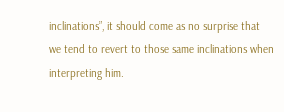inclinations”, it should come as no surprise that we tend to revert to those same inclinations when interpreting him.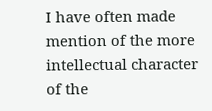I have often made mention of the more intellectual character of the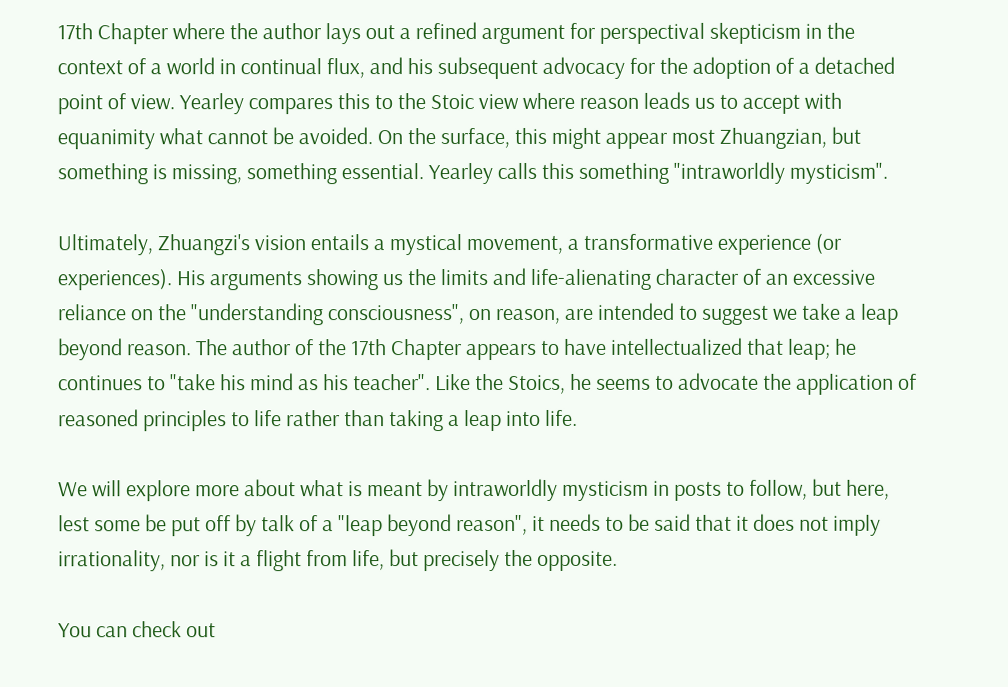17th Chapter where the author lays out a refined argument for perspectival skepticism in the context of a world in continual flux, and his subsequent advocacy for the adoption of a detached point of view. Yearley compares this to the Stoic view where reason leads us to accept with equanimity what cannot be avoided. On the surface, this might appear most Zhuangzian, but something is missing, something essential. Yearley calls this something "intraworldly mysticism".

Ultimately, Zhuangzi's vision entails a mystical movement, a transformative experience (or experiences). His arguments showing us the limits and life-alienating character of an excessive reliance on the "understanding consciousness", on reason, are intended to suggest we take a leap beyond reason. The author of the 17th Chapter appears to have intellectualized that leap; he continues to "take his mind as his teacher". Like the Stoics, he seems to advocate the application of reasoned principles to life rather than taking a leap into life.

We will explore more about what is meant by intraworldly mysticism in posts to follow, but here, lest some be put off by talk of a "leap beyond reason", it needs to be said that it does not imply irrationality, nor is it a flight from life, but precisely the opposite.

You can check out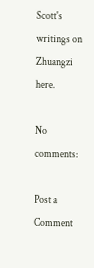Scott's writings on Zhuangzi here.

No comments:

Post a Comment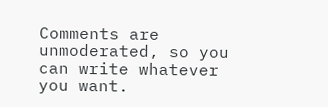Comments are unmoderated, so you can write whatever you want.